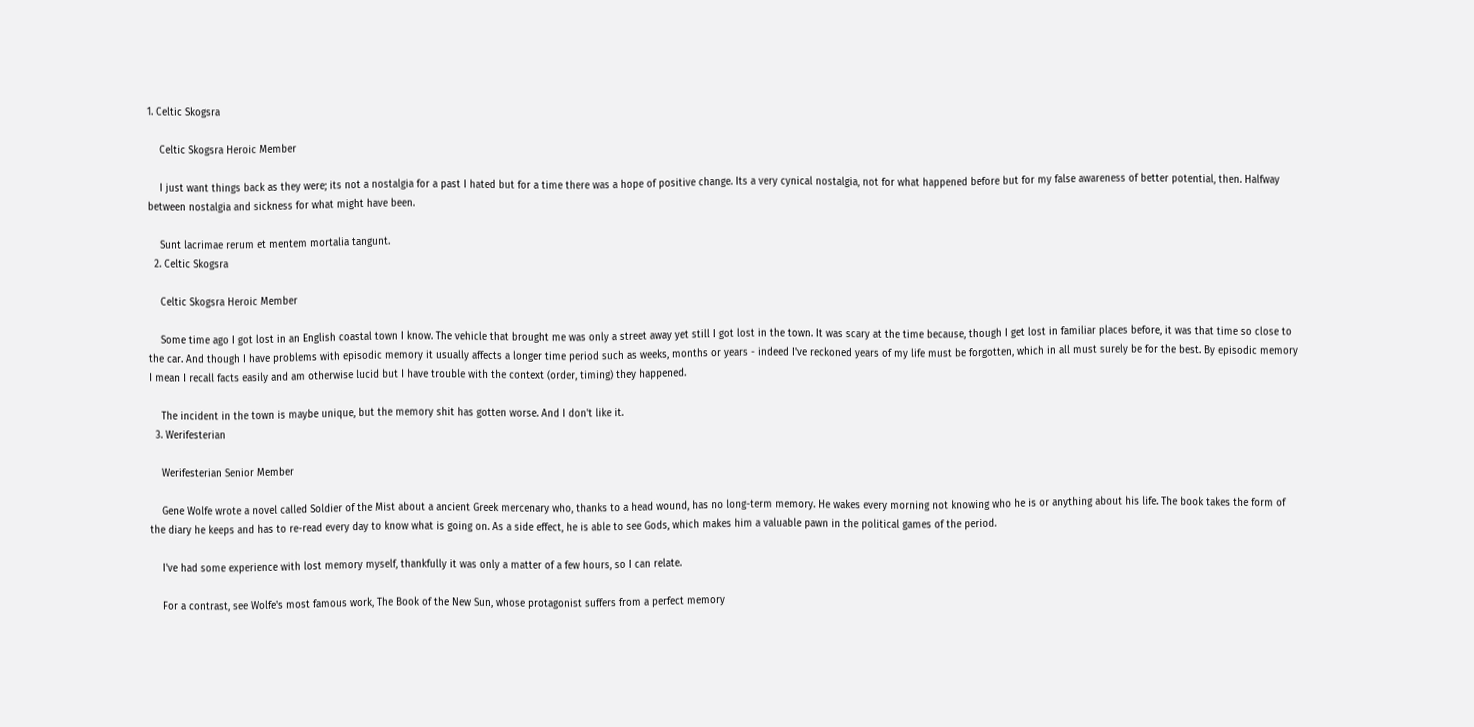1. Celtic Skogsra

    Celtic Skogsra Heroic Member

    I just want things back as they were; its not a nostalgia for a past I hated but for a time there was a hope of positive change. Its a very cynical nostalgia, not for what happened before but for my false awareness of better potential, then. Halfway between nostalgia and sickness for what might have been.

    Sunt lacrimae rerum et mentem mortalia tangunt.
  2. Celtic Skogsra

    Celtic Skogsra Heroic Member

    Some time ago I got lost in an English coastal town I know. The vehicle that brought me was only a street away yet still I got lost in the town. It was scary at the time because, though I get lost in familiar places before, it was that time so close to the car. And though I have problems with episodic memory it usually affects a longer time period such as weeks, months or years - indeed I've reckoned years of my life must be forgotten, which in all must surely be for the best. By episodic memory I mean I recall facts easily and am otherwise lucid but I have trouble with the context (order, timing) they happened.

    The incident in the town is maybe unique, but the memory shit has gotten worse. And I don't like it.
  3. Werifesterian

    Werifesterian Senior Member

    Gene Wolfe wrote a novel called Soldier of the Mist about a ancient Greek mercenary who, thanks to a head wound, has no long-term memory. He wakes every morning not knowing who he is or anything about his life. The book takes the form of the diary he keeps and has to re-read every day to know what is going on. As a side effect, he is able to see Gods, which makes him a valuable pawn in the political games of the period.

    I've had some experience with lost memory myself, thankfully it was only a matter of a few hours, so I can relate.

    For a contrast, see Wolfe's most famous work, The Book of the New Sun, whose protagonist suffers from a perfect memory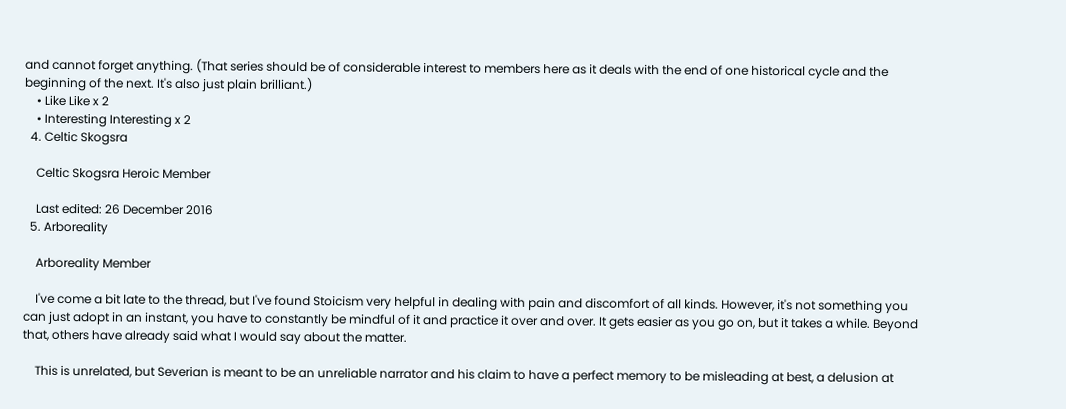and cannot forget anything. (That series should be of considerable interest to members here as it deals with the end of one historical cycle and the beginning of the next. It's also just plain brilliant.)
    • Like Like x 2
    • Interesting Interesting x 2
  4. Celtic Skogsra

    Celtic Skogsra Heroic Member

    Last edited: 26 December 2016
  5. Arboreality

    Arboreality Member

    I've come a bit late to the thread, but I've found Stoicism very helpful in dealing with pain and discomfort of all kinds. However, it's not something you can just adopt in an instant, you have to constantly be mindful of it and practice it over and over. It gets easier as you go on, but it takes a while. Beyond that, others have already said what I would say about the matter.

    This is unrelated, but Severian is meant to be an unreliable narrator and his claim to have a perfect memory to be misleading at best, a delusion at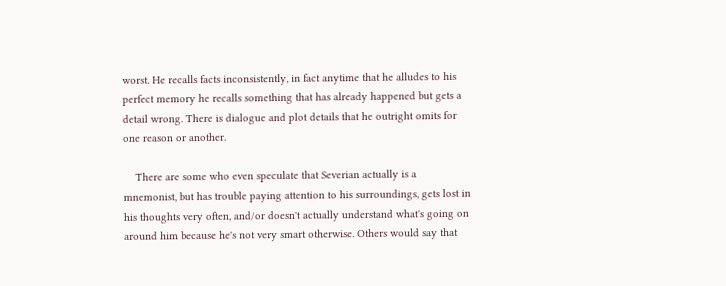worst. He recalls facts inconsistently, in fact anytime that he alludes to his perfect memory he recalls something that has already happened but gets a detail wrong. There is dialogue and plot details that he outright omits for one reason or another.

    There are some who even speculate that Severian actually is a mnemonist, but has trouble paying attention to his surroundings, gets lost in his thoughts very often, and/or doesn't actually understand what's going on around him because he's not very smart otherwise. Others would say that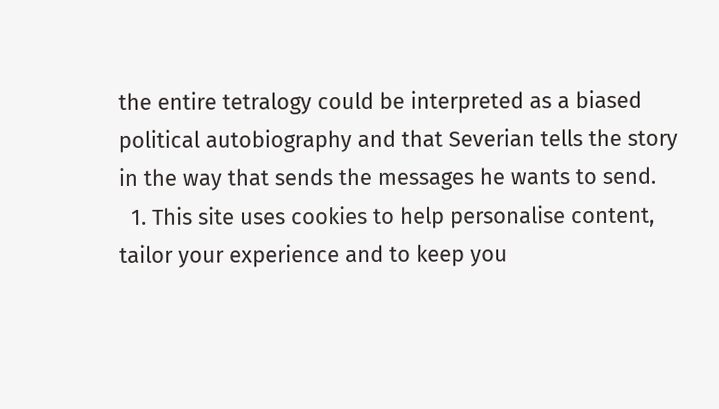the entire tetralogy could be interpreted as a biased political autobiography and that Severian tells the story in the way that sends the messages he wants to send.
  1. This site uses cookies to help personalise content, tailor your experience and to keep you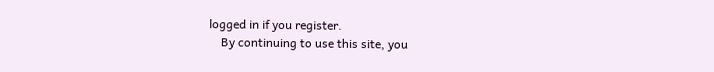logged in if you register.
    By continuing to use this site, you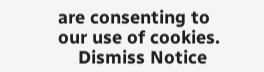are consenting to our use of cookies.
    Dismiss Notice